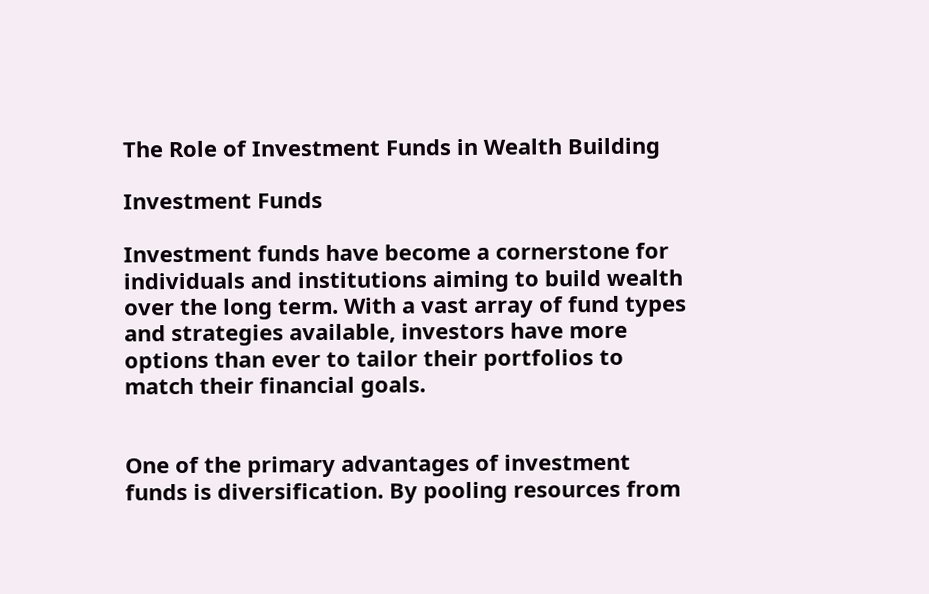The Role of Investment Funds in Wealth Building

Investment Funds

Investment funds have become a cornerstone for individuals and institutions aiming to build wealth over the long term. With a vast array of fund types and strategies available, investors have more options than ever to tailor their portfolios to match their financial goals.


One of the primary advantages of investment funds is diversification. By pooling resources from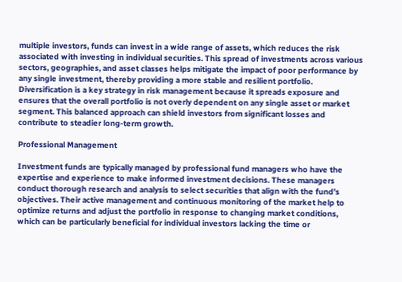multiple investors, funds can invest in a wide range of assets, which reduces the risk associated with investing in individual securities. This spread of investments across various sectors, geographies, and asset classes helps mitigate the impact of poor performance by any single investment, thereby providing a more stable and resilient portfolio. Diversification is a key strategy in risk management because it spreads exposure and ensures that the overall portfolio is not overly dependent on any single asset or market segment. This balanced approach can shield investors from significant losses and contribute to steadier long-term growth.

Professional Management

Investment funds are typically managed by professional fund managers who have the expertise and experience to make informed investment decisions. These managers conduct thorough research and analysis to select securities that align with the fund’s objectives. Their active management and continuous monitoring of the market help to optimize returns and adjust the portfolio in response to changing market conditions, which can be particularly beneficial for individual investors lacking the time or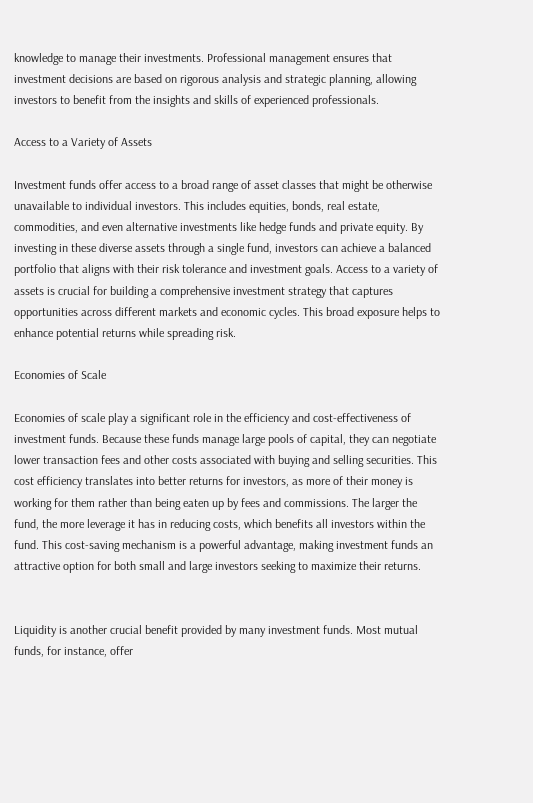knowledge to manage their investments. Professional management ensures that investment decisions are based on rigorous analysis and strategic planning, allowing investors to benefit from the insights and skills of experienced professionals.

Access to a Variety of Assets

Investment funds offer access to a broad range of asset classes that might be otherwise unavailable to individual investors. This includes equities, bonds, real estate, commodities, and even alternative investments like hedge funds and private equity. By investing in these diverse assets through a single fund, investors can achieve a balanced portfolio that aligns with their risk tolerance and investment goals. Access to a variety of assets is crucial for building a comprehensive investment strategy that captures opportunities across different markets and economic cycles. This broad exposure helps to enhance potential returns while spreading risk.

Economies of Scale

Economies of scale play a significant role in the efficiency and cost-effectiveness of investment funds. Because these funds manage large pools of capital, they can negotiate lower transaction fees and other costs associated with buying and selling securities. This cost efficiency translates into better returns for investors, as more of their money is working for them rather than being eaten up by fees and commissions. The larger the fund, the more leverage it has in reducing costs, which benefits all investors within the fund. This cost-saving mechanism is a powerful advantage, making investment funds an attractive option for both small and large investors seeking to maximize their returns.


Liquidity is another crucial benefit provided by many investment funds. Most mutual funds, for instance, offer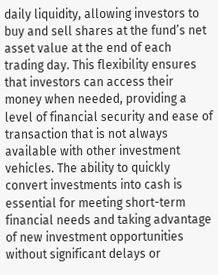daily liquidity, allowing investors to buy and sell shares at the fund’s net asset value at the end of each trading day. This flexibility ensures that investors can access their money when needed, providing a level of financial security and ease of transaction that is not always available with other investment vehicles. The ability to quickly convert investments into cash is essential for meeting short-term financial needs and taking advantage of new investment opportunities without significant delays or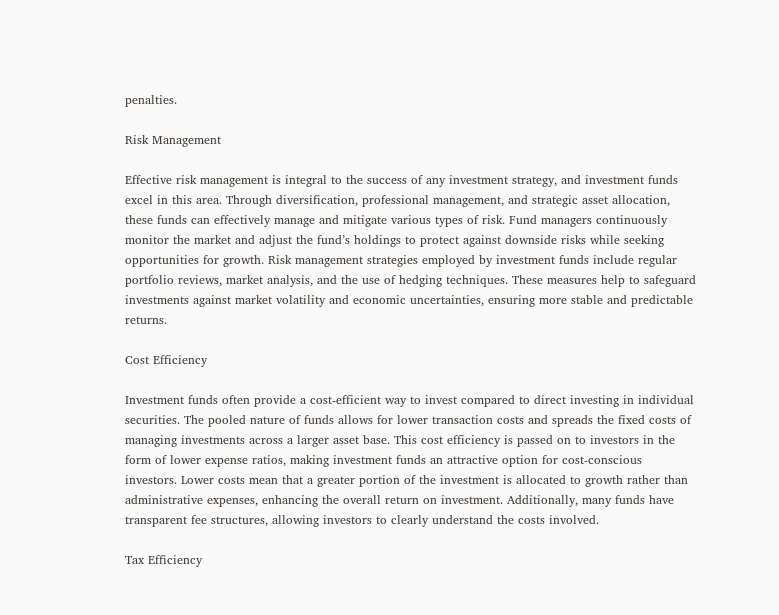penalties.

Risk Management

Effective risk management is integral to the success of any investment strategy, and investment funds excel in this area. Through diversification, professional management, and strategic asset allocation, these funds can effectively manage and mitigate various types of risk. Fund managers continuously monitor the market and adjust the fund’s holdings to protect against downside risks while seeking opportunities for growth. Risk management strategies employed by investment funds include regular portfolio reviews, market analysis, and the use of hedging techniques. These measures help to safeguard investments against market volatility and economic uncertainties, ensuring more stable and predictable returns.

Cost Efficiency

Investment funds often provide a cost-efficient way to invest compared to direct investing in individual securities. The pooled nature of funds allows for lower transaction costs and spreads the fixed costs of managing investments across a larger asset base. This cost efficiency is passed on to investors in the form of lower expense ratios, making investment funds an attractive option for cost-conscious investors. Lower costs mean that a greater portion of the investment is allocated to growth rather than administrative expenses, enhancing the overall return on investment. Additionally, many funds have transparent fee structures, allowing investors to clearly understand the costs involved.

Tax Efficiency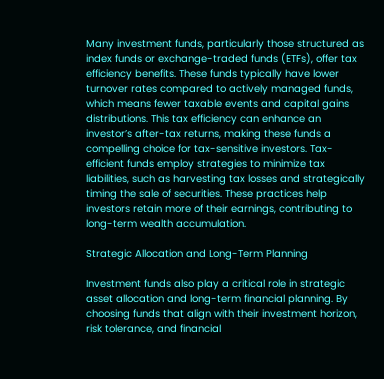Many investment funds, particularly those structured as index funds or exchange-traded funds (ETFs), offer tax efficiency benefits. These funds typically have lower turnover rates compared to actively managed funds, which means fewer taxable events and capital gains distributions. This tax efficiency can enhance an investor’s after-tax returns, making these funds a compelling choice for tax-sensitive investors. Tax-efficient funds employ strategies to minimize tax liabilities, such as harvesting tax losses and strategically timing the sale of securities. These practices help investors retain more of their earnings, contributing to long-term wealth accumulation.

Strategic Allocation and Long-Term Planning

Investment funds also play a critical role in strategic asset allocation and long-term financial planning. By choosing funds that align with their investment horizon, risk tolerance, and financial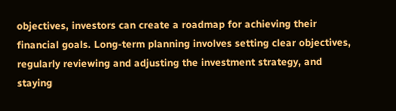objectives, investors can create a roadmap for achieving their financial goals. Long-term planning involves setting clear objectives, regularly reviewing and adjusting the investment strategy, and staying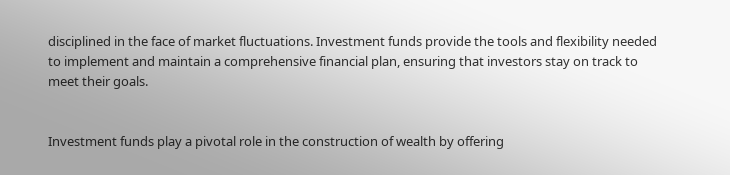disciplined in the face of market fluctuations. Investment funds provide the tools and flexibility needed to implement and maintain a comprehensive financial plan, ensuring that investors stay on track to meet their goals.


Investment funds play a pivotal role in the construction of wealth by offering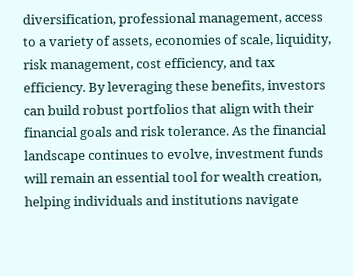diversification, professional management, access to a variety of assets, economies of scale, liquidity, risk management, cost efficiency, and tax efficiency. By leveraging these benefits, investors can build robust portfolios that align with their financial goals and risk tolerance. As the financial landscape continues to evolve, investment funds will remain an essential tool for wealth creation, helping individuals and institutions navigate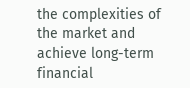the complexities of the market and achieve long-term financial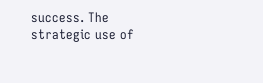success. The strategic use of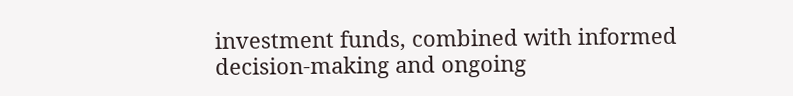investment funds, combined with informed decision-making and ongoing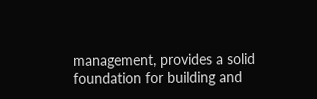management, provides a solid foundation for building and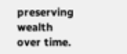preserving wealth over time.